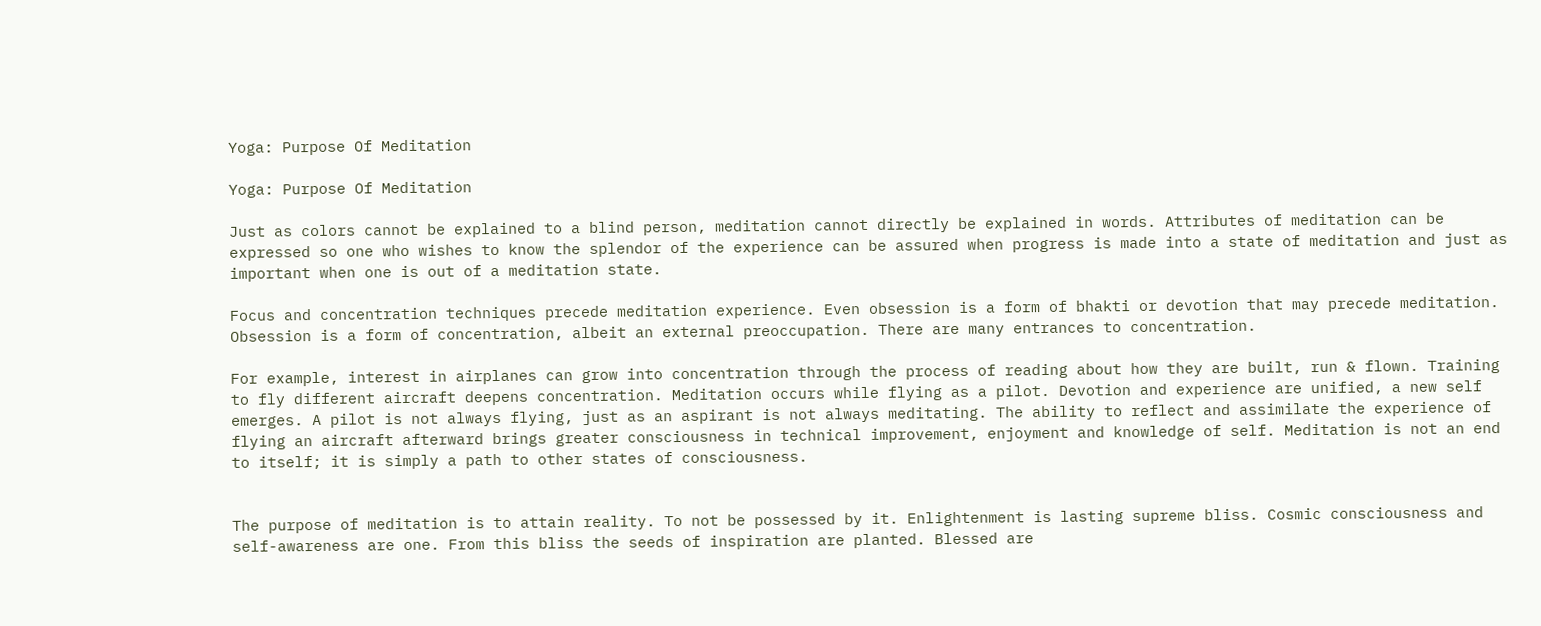Yoga: Purpose Of Meditation

Yoga: Purpose Of Meditation

Just as colors cannot be explained to a blind person, meditation cannot directly be explained in words. Attributes of meditation can be expressed so one who wishes to know the splendor of the experience can be assured when progress is made into a state of meditation and just as important when one is out of a meditation state.

Focus and concentration techniques precede meditation experience. Even obsession is a form of bhakti or devotion that may precede meditation. Obsession is a form of concentration, albeit an external preoccupation. There are many entrances to concentration.

For example, interest in airplanes can grow into concentration through the process of reading about how they are built, run & flown. Training to fly different aircraft deepens concentration. Meditation occurs while flying as a pilot. Devotion and experience are unified, a new self emerges. A pilot is not always flying, just as an aspirant is not always meditating. The ability to reflect and assimilate the experience of flying an aircraft afterward brings greater consciousness in technical improvement, enjoyment and knowledge of self. Meditation is not an end to itself; it is simply a path to other states of consciousness.


The purpose of meditation is to attain reality. To not be possessed by it. Enlightenment is lasting supreme bliss. Cosmic consciousness and self-awareness are one. From this bliss the seeds of inspiration are planted. Blessed are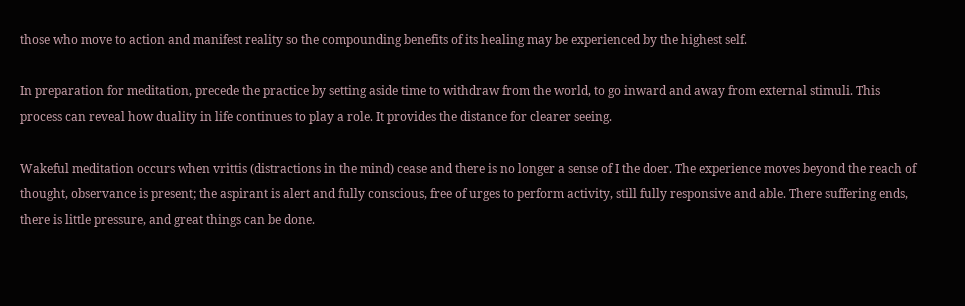those who move to action and manifest reality so the compounding benefits of its healing may be experienced by the highest self.

In preparation for meditation, precede the practice by setting aside time to withdraw from the world, to go inward and away from external stimuli. This process can reveal how duality in life continues to play a role. It provides the distance for clearer seeing.

Wakeful meditation occurs when vrittis (distractions in the mind) cease and there is no longer a sense of I the doer. The experience moves beyond the reach of thought, observance is present; the aspirant is alert and fully conscious, free of urges to perform activity, still fully responsive and able. There suffering ends, there is little pressure, and great things can be done.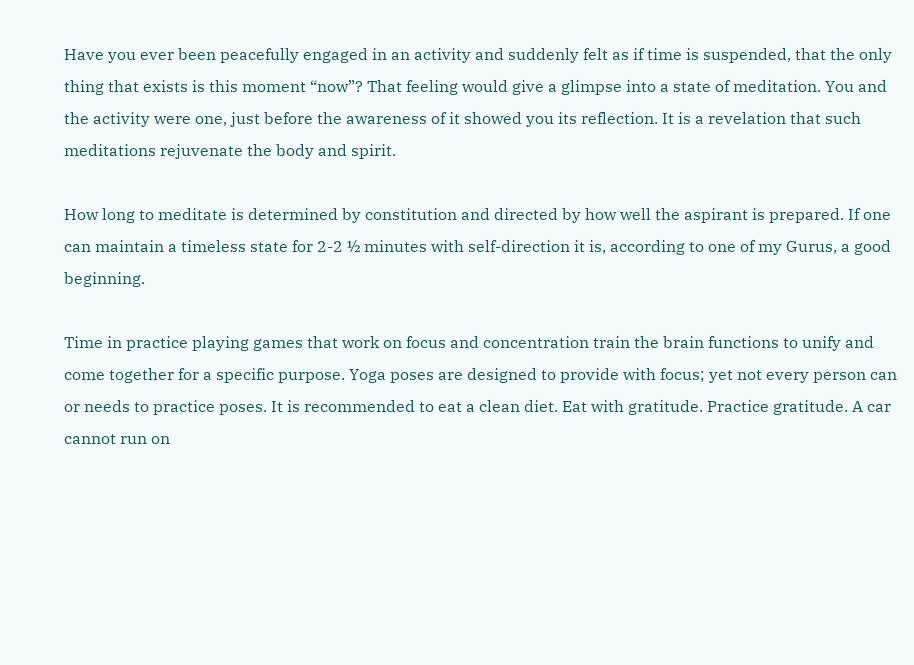Have you ever been peacefully engaged in an activity and suddenly felt as if time is suspended, that the only thing that exists is this moment “now”? That feeling would give a glimpse into a state of meditation. You and the activity were one, just before the awareness of it showed you its reflection. It is a revelation that such meditations rejuvenate the body and spirit.

How long to meditate is determined by constitution and directed by how well the aspirant is prepared. If one can maintain a timeless state for 2-2 ½ minutes with self-direction it is, according to one of my Gurus, a good beginning.

Time in practice playing games that work on focus and concentration train the brain functions to unify and come together for a specific purpose. Yoga poses are designed to provide with focus; yet not every person can or needs to practice poses. It is recommended to eat a clean diet. Eat with gratitude. Practice gratitude. A car cannot run on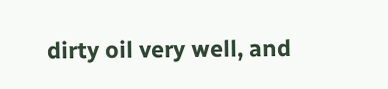dirty oil very well, and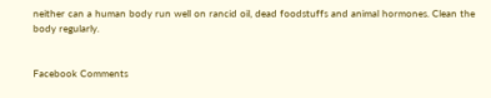neither can a human body run well on rancid oil, dead foodstuffs and animal hormones. Clean the body regularly.


Facebook Comments